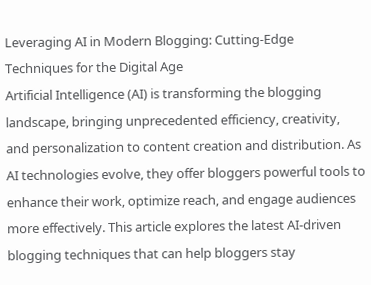Leveraging AI in Modern Blogging: Cutting-Edge Techniques for the Digital Age
Artificial Intelligence (AI) is transforming the blogging landscape, bringing unprecedented efficiency, creativity, and personalization to content creation and distribution. As AI technologies evolve, they offer bloggers powerful tools to enhance their work, optimize reach, and engage audiences more effectively. This article explores the latest AI-driven blogging techniques that can help bloggers stay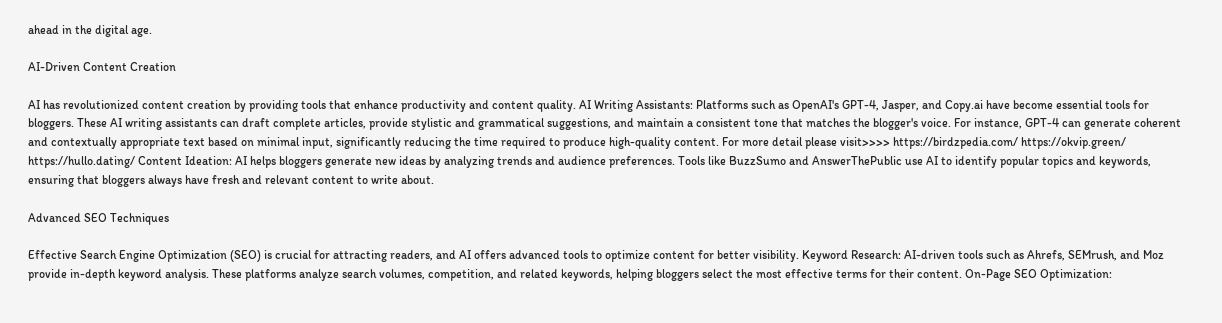ahead in the digital age.

AI-Driven Content Creation

AI has revolutionized content creation by providing tools that enhance productivity and content quality. AI Writing Assistants: Platforms such as OpenAI's GPT-4, Jasper, and Copy.ai have become essential tools for bloggers. These AI writing assistants can draft complete articles, provide stylistic and grammatical suggestions, and maintain a consistent tone that matches the blogger's voice. For instance, GPT-4 can generate coherent and contextually appropriate text based on minimal input, significantly reducing the time required to produce high-quality content. For more detail please visit>>>> https://birdzpedia.com/ https://okvip.green/ https://hullo.dating/ Content Ideation: AI helps bloggers generate new ideas by analyzing trends and audience preferences. Tools like BuzzSumo and AnswerThePublic use AI to identify popular topics and keywords, ensuring that bloggers always have fresh and relevant content to write about.

Advanced SEO Techniques

Effective Search Engine Optimization (SEO) is crucial for attracting readers, and AI offers advanced tools to optimize content for better visibility. Keyword Research: AI-driven tools such as Ahrefs, SEMrush, and Moz provide in-depth keyword analysis. These platforms analyze search volumes, competition, and related keywords, helping bloggers select the most effective terms for their content. On-Page SEO Optimization: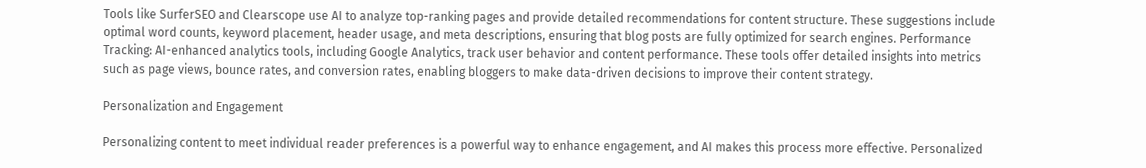Tools like SurferSEO and Clearscope use AI to analyze top-ranking pages and provide detailed recommendations for content structure. These suggestions include optimal word counts, keyword placement, header usage, and meta descriptions, ensuring that blog posts are fully optimized for search engines. Performance Tracking: AI-enhanced analytics tools, including Google Analytics, track user behavior and content performance. These tools offer detailed insights into metrics such as page views, bounce rates, and conversion rates, enabling bloggers to make data-driven decisions to improve their content strategy.

Personalization and Engagement

Personalizing content to meet individual reader preferences is a powerful way to enhance engagement, and AI makes this process more effective. Personalized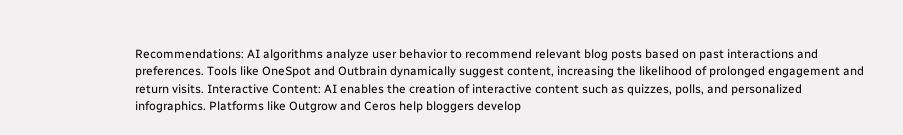Recommendations: AI algorithms analyze user behavior to recommend relevant blog posts based on past interactions and preferences. Tools like OneSpot and Outbrain dynamically suggest content, increasing the likelihood of prolonged engagement and return visits. Interactive Content: AI enables the creation of interactive content such as quizzes, polls, and personalized infographics. Platforms like Outgrow and Ceros help bloggers develop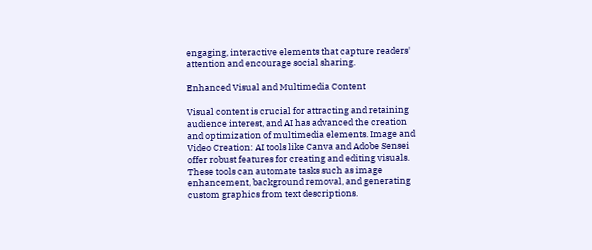engaging, interactive elements that capture readers' attention and encourage social sharing.

Enhanced Visual and Multimedia Content

Visual content is crucial for attracting and retaining audience interest, and AI has advanced the creation and optimization of multimedia elements. Image and Video Creation: AI tools like Canva and Adobe Sensei offer robust features for creating and editing visuals. These tools can automate tasks such as image enhancement, background removal, and generating custom graphics from text descriptions.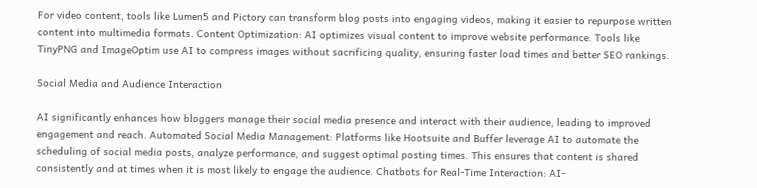For video content, tools like Lumen5 and Pictory can transform blog posts into engaging videos, making it easier to repurpose written content into multimedia formats. Content Optimization: AI optimizes visual content to improve website performance. Tools like TinyPNG and ImageOptim use AI to compress images without sacrificing quality, ensuring faster load times and better SEO rankings.

Social Media and Audience Interaction

AI significantly enhances how bloggers manage their social media presence and interact with their audience, leading to improved engagement and reach. Automated Social Media Management: Platforms like Hootsuite and Buffer leverage AI to automate the scheduling of social media posts, analyze performance, and suggest optimal posting times. This ensures that content is shared consistently and at times when it is most likely to engage the audience. Chatbots for Real-Time Interaction: AI-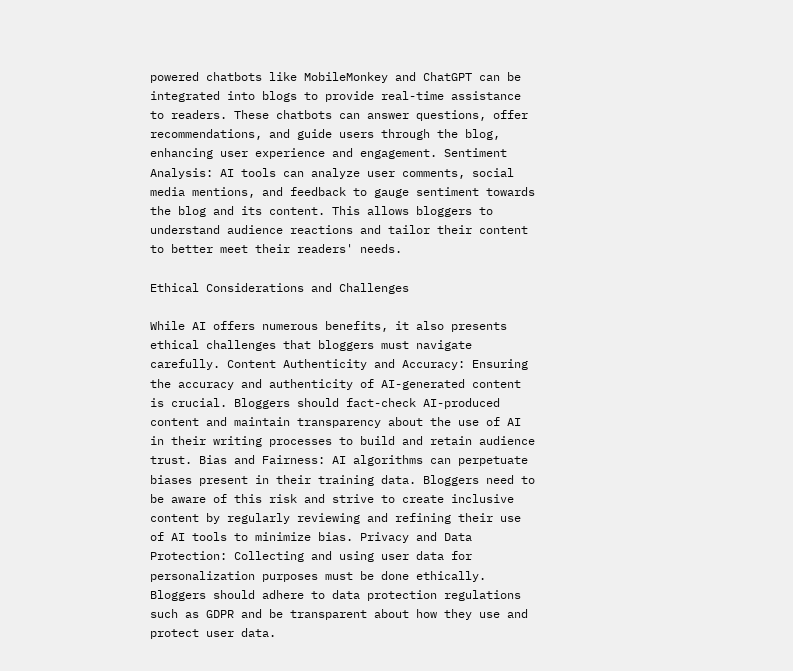powered chatbots like MobileMonkey and ChatGPT can be integrated into blogs to provide real-time assistance to readers. These chatbots can answer questions, offer recommendations, and guide users through the blog, enhancing user experience and engagement. Sentiment Analysis: AI tools can analyze user comments, social media mentions, and feedback to gauge sentiment towards the blog and its content. This allows bloggers to understand audience reactions and tailor their content to better meet their readers' needs.

Ethical Considerations and Challenges

While AI offers numerous benefits, it also presents ethical challenges that bloggers must navigate carefully. Content Authenticity and Accuracy: Ensuring the accuracy and authenticity of AI-generated content is crucial. Bloggers should fact-check AI-produced content and maintain transparency about the use of AI in their writing processes to build and retain audience trust. Bias and Fairness: AI algorithms can perpetuate biases present in their training data. Bloggers need to be aware of this risk and strive to create inclusive content by regularly reviewing and refining their use of AI tools to minimize bias. Privacy and Data Protection: Collecting and using user data for personalization purposes must be done ethically. Bloggers should adhere to data protection regulations such as GDPR and be transparent about how they use and protect user data.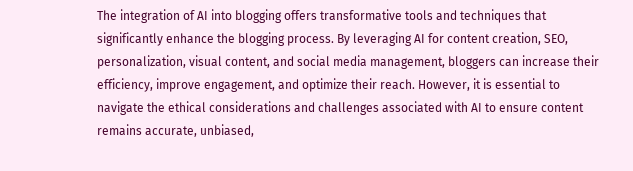The integration of AI into blogging offers transformative tools and techniques that significantly enhance the blogging process. By leveraging AI for content creation, SEO, personalization, visual content, and social media management, bloggers can increase their efficiency, improve engagement, and optimize their reach. However, it is essential to navigate the ethical considerations and challenges associated with AI to ensure content remains accurate, unbiased,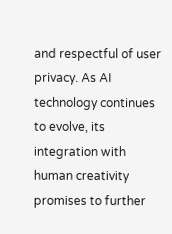and respectful of user privacy. As AI technology continues to evolve, its integration with human creativity promises to further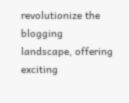revolutionize the blogging landscape, offering exciting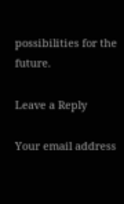possibilities for the future.

Leave a Reply

Your email address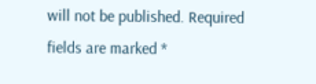will not be published. Required fields are marked *